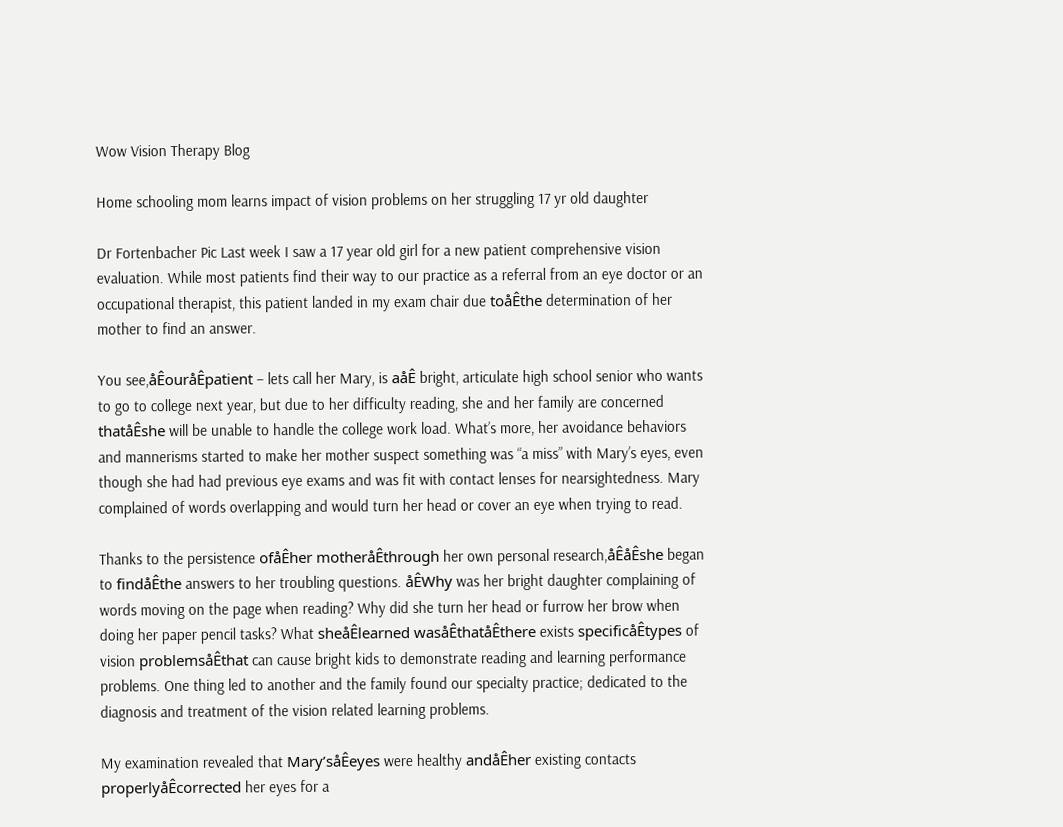Wow Vision Therapy Blog

Home schooling mom learns impact of vision problems on her struggling 17 yr old daughter

Dr Fortenbacher Pic Last week I saw a 17 year old girl for a new patient comprehensive vision evaluation. While most patients find their way to our practice as a referral from an eye doctor or an occupational therapist, this patient landed in my exam chair due toåÊthe determination of her mother to find an answer.

You see,åÊouråÊpatient – lets call her Mary, is aåÊ bright, articulate high school senior who wants to go to college next year, but due to her difficulty reading, she and her family are concerned thatåÊshe will be unable to handle the college work load. What’s more, her avoidance behaviors and mannerisms started to make her mother suspect something was “a miss” with Mary’s eyes, even though she had had previous eye exams and was fit with contact lenses for nearsightedness. Mary complained of words overlapping and would turn her head or cover an eye when trying to read.

Thanks to the persistence ofåÊher motheråÊthrough her own personal research,åÊåÊshe began to findåÊthe answers to her troubling questions. åÊWhy was her bright daughter complaining of words moving on the page when reading? Why did she turn her head or furrow her brow when doing her paper pencil tasks? What sheåÊlearned wasåÊthatåÊthere exists specificåÊtypes of vision problemsåÊthat can cause bright kids to demonstrate reading and learning performance problems. One thing led to another and the family found our specialty practice; dedicated to the diagnosis and treatment of the vision related learning problems.

My examination revealed that Mary’såÊeyes were healthy andåÊher existing contacts properlyåÊcorrected her eyes for a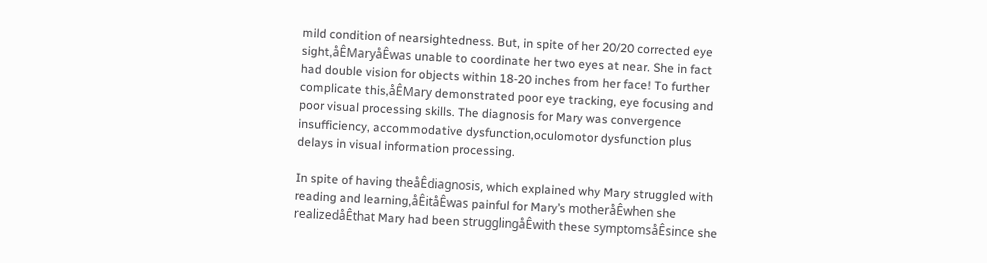mild condition of nearsightedness. But, in spite of her 20/20 corrected eye sight,åÊMaryåÊwas unable to coordinate her two eyes at near. She in fact had double vision for objects within 18-20 inches from her face! To further complicate this,åÊMary demonstrated poor eye tracking, eye focusing and poor visual processing skills. The diagnosis for Mary was convergence insufficiency, accommodative dysfunction,oculomotor dysfunction plus delays in visual information processing.

In spite of having theåÊdiagnosis, which explained why Mary struggled with reading and learning,åÊitåÊwas painful for Mary’s motheråÊwhen she realizedåÊthat Mary had been strugglingåÊwith these symptomsåÊsince she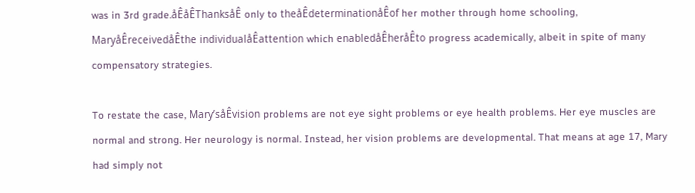was in 3rd grade.åÊåÊThanksåÊ only to theåÊdeterminationåÊof her mother through home schooling, MaryåÊreceivedåÊthe individualåÊattention which enabledåÊheråÊto progress academically, albeit in spite of many compensatory strategies.

To restate the case, Mary’såÊvision problems are not eye sight problems or eye health problems. Her eye muscles are normal and strong. Her neurology is normal. Instead, her vision problems are developmental. That means at age 17, Mary had simply not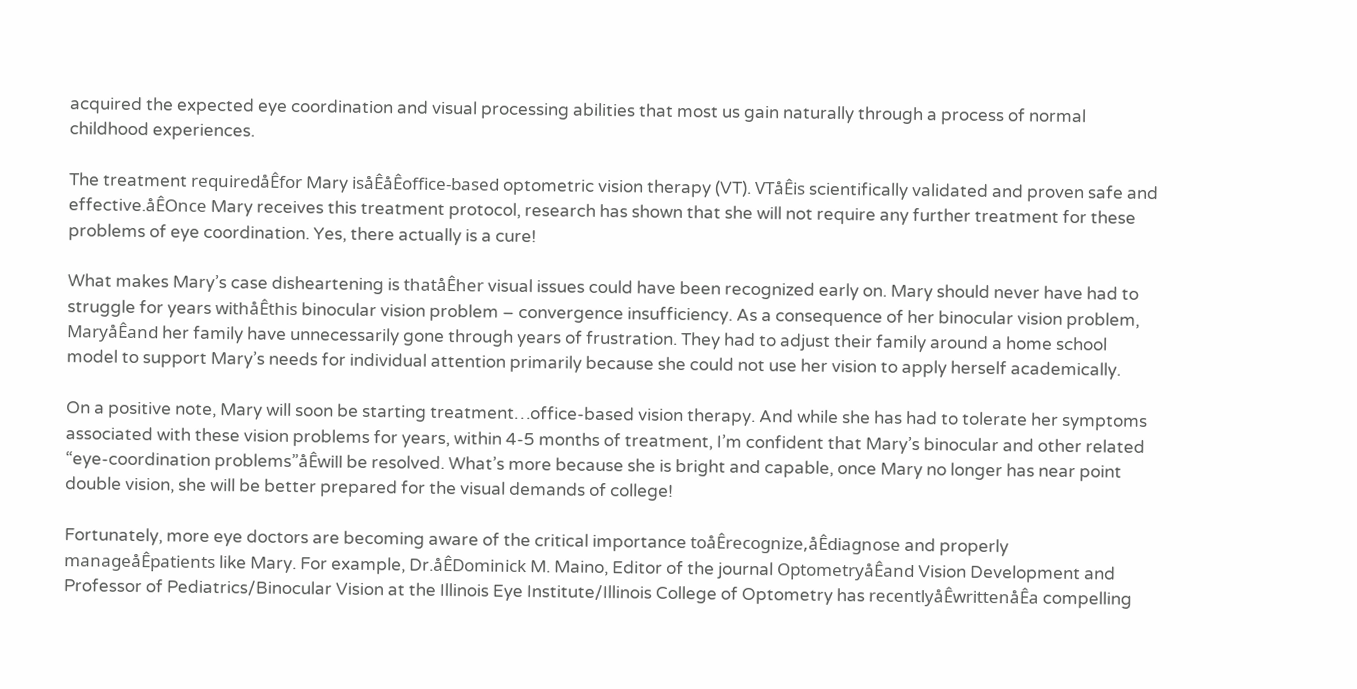acquired the expected eye coordination and visual processing abilities that most us gain naturally through a process of normal childhood experiences.

The treatment requiredåÊfor Mary isåÊåÊoffice-based optometric vision therapy (VT). VTåÊis scientifically validated and proven safe and effective.åÊOnce Mary receives this treatment protocol, research has shown that she will not require any further treatment for these problems of eye coordination. Yes, there actually is a cure!

What makes Mary’s case disheartening is thatåÊher visual issues could have been recognized early on. Mary should never have had to struggle for years withåÊthis binocular vision problem – convergence insufficiency. As a consequence of her binocular vision problem, MaryåÊand her family have unnecessarily gone through years of frustration. They had to adjust their family around a home school model to support Mary’s needs for individual attention primarily because she could not use her vision to apply herself academically.

On a positive note, Mary will soon be starting treatment…office-based vision therapy. And while she has had to tolerate her symptoms associated with these vision problems for years, within 4-5 months of treatment, I’m confident that Mary’s binocular and other related “eye-coordination problems”åÊwill be resolved. What’s more because she is bright and capable, once Mary no longer has near point double vision, she will be better prepared for the visual demands of college!

Fortunately, more eye doctors are becoming aware of the critical importance toåÊrecognize,åÊdiagnose and properly manageåÊpatients like Mary. For example, Dr.åÊDominick M. Maino, Editor of the journal OptometryåÊand Vision Development and Professor of Pediatrics/Binocular Vision at the Illinois Eye Institute/Illinois College of Optometry has recentlyåÊwrittenåÊa compelling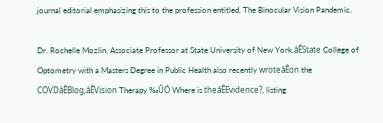journal editorial emphasizing this to the profession entitled, The Binocular Vision Pandemic.

Dr. Rochelle Mozlin, Associate Professor at State University of New York,åÊState College of Optometry with a Masters Degree in Public Health also recently wroteåÊon the COVDåÊBlog,åÊVision Therapy ‰ÛÓ Where is theåÊEvidence?, listing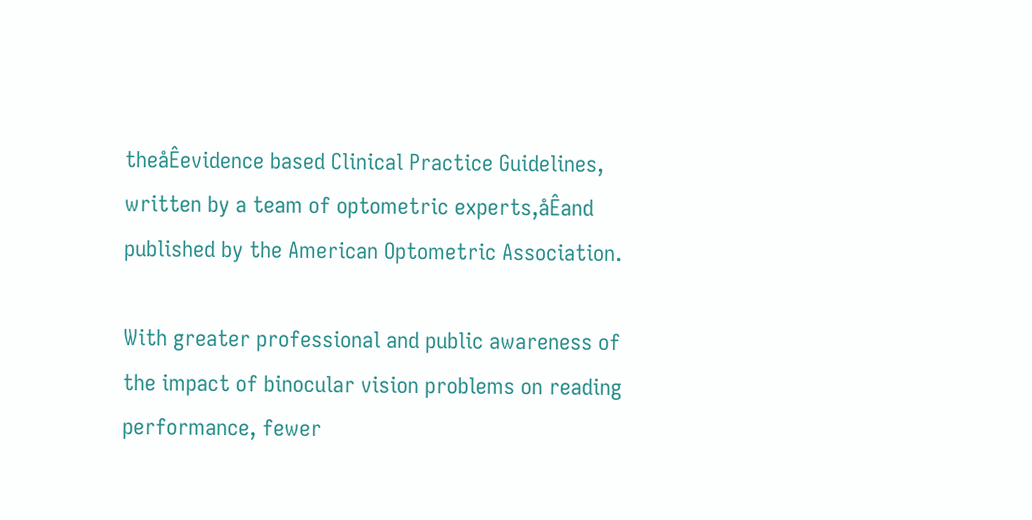theåÊevidence based Clinical Practice Guidelines, written by a team of optometric experts,åÊand published by the American Optometric Association.

With greater professional and public awareness of the impact of binocular vision problems on reading performance, fewer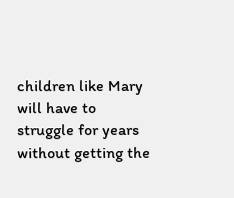children like Mary will have to struggle for years without getting the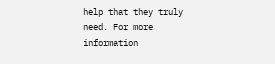help that they truly need. For more information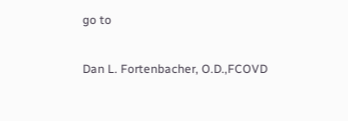go to

Dan L. Fortenbacher, O.D.,FCOVD